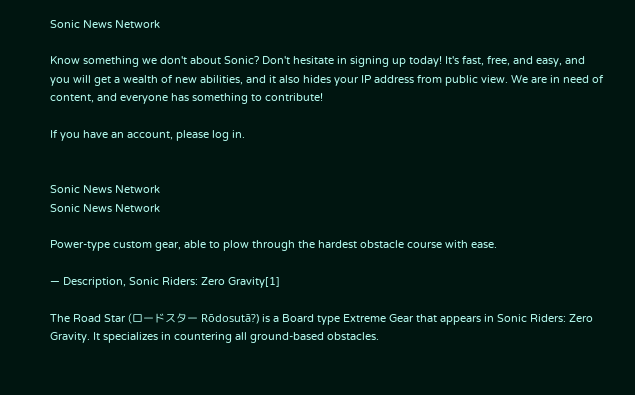Sonic News Network

Know something we don't about Sonic? Don't hesitate in signing up today! It's fast, free, and easy, and you will get a wealth of new abilities, and it also hides your IP address from public view. We are in need of content, and everyone has something to contribute!

If you have an account, please log in.


Sonic News Network
Sonic News Network

Power-type custom gear, able to plow through the hardest obstacle course with ease.

— Description, Sonic Riders: Zero Gravity[1]

The Road Star (ロードスター Rōdosutā?) is a Board type Extreme Gear that appears in Sonic Riders: Zero Gravity. It specializes in countering all ground-based obstacles.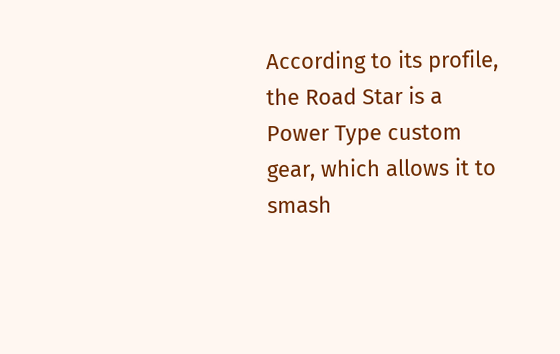According to its profile, the Road Star is a Power Type custom gear, which allows it to smash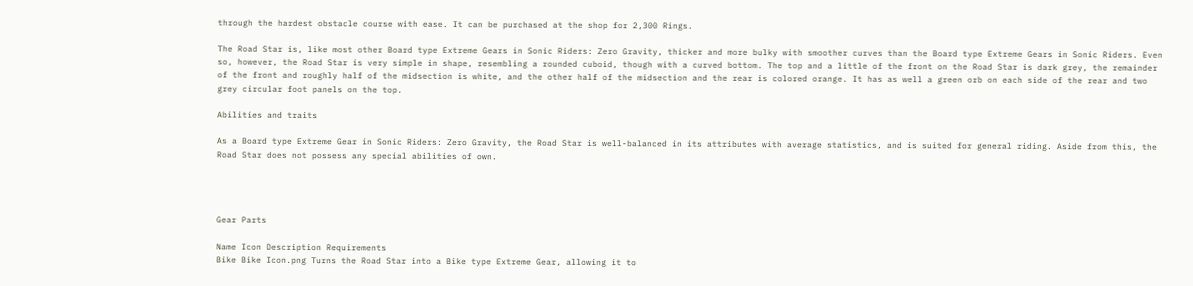through the hardest obstacle course with ease. It can be purchased at the shop for 2,300 Rings.

The Road Star is, like most other Board type Extreme Gears in Sonic Riders: Zero Gravity, thicker and more bulky with smoother curves than the Board type Extreme Gears in Sonic Riders. Even so, however, the Road Star is very simple in shape, resembling a rounded cuboid, though with a curved bottom. The top and a little of the front on the Road Star is dark grey, the remainder of the front and roughly half of the midsection is white, and the other half of the midsection and the rear is colored orange. It has as well a green orb on each side of the rear and two grey circular foot panels on the top.

Abilities and traits

As a Board type Extreme Gear in Sonic Riders: Zero Gravity, the Road Star is well-balanced in its attributes with average statistics, and is suited for general riding. Aside from this, the Road Star does not possess any special abilities of own.




Gear Parts

Name Icon Description Requirements
Bike Bike Icon.png Turns the Road Star into a Bike type Extreme Gear, allowing it to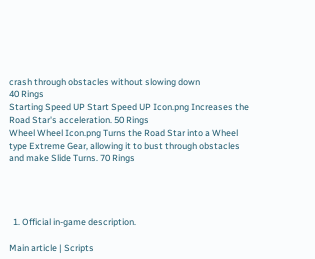crash through obstacles without slowing down
40 Rings
Starting Speed UP Start Speed UP Icon.png Increases the Road Star's acceleration. 50 Rings
Wheel Wheel Icon.png Turns the Road Star into a Wheel type Extreme Gear, allowing it to bust through obstacles and make Slide Turns. 70 Rings




  1. Official in-game description.

Main article | Scripts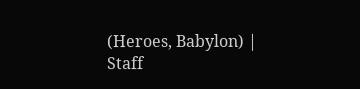(Heroes, Babylon) | Staff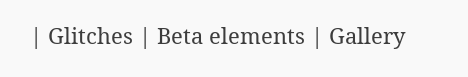| Glitches | Beta elements | Gallery